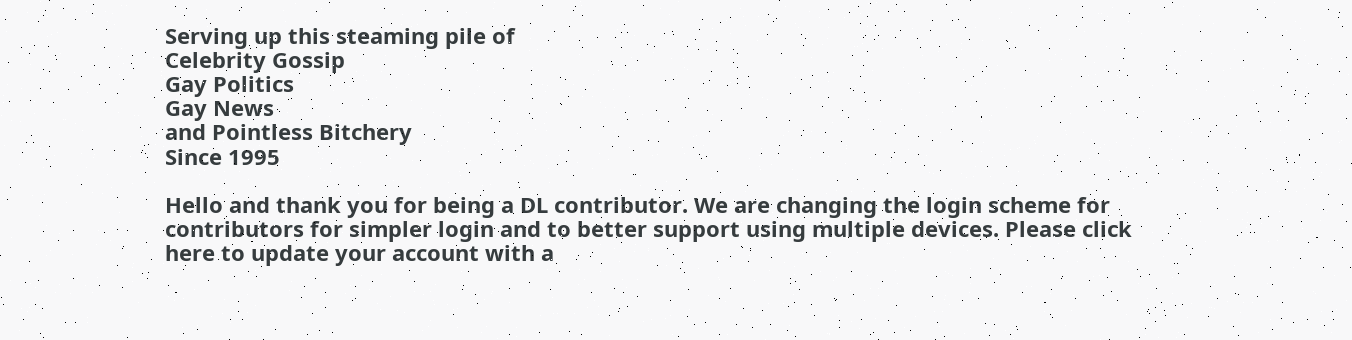Serving up this steaming pile of
Celebrity Gossip
Gay Politics
Gay News
and Pointless Bitchery
Since 1995

Hello and thank you for being a DL contributor. We are changing the login scheme for contributors for simpler login and to better support using multiple devices. Please click here to update your account with a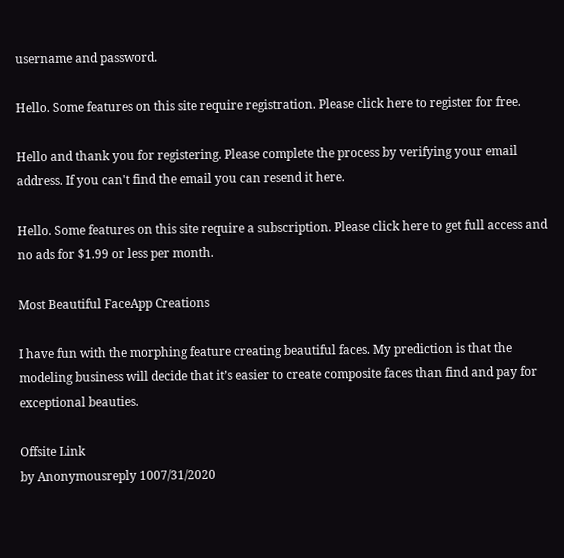username and password.

Hello. Some features on this site require registration. Please click here to register for free.

Hello and thank you for registering. Please complete the process by verifying your email address. If you can't find the email you can resend it here.

Hello. Some features on this site require a subscription. Please click here to get full access and no ads for $1.99 or less per month.

Most Beautiful FaceApp Creations

I have fun with the morphing feature creating beautiful faces. My prediction is that the modeling business will decide that it’s easier to create composite faces than find and pay for exceptional beauties.

Offsite Link
by Anonymousreply 1007/31/2020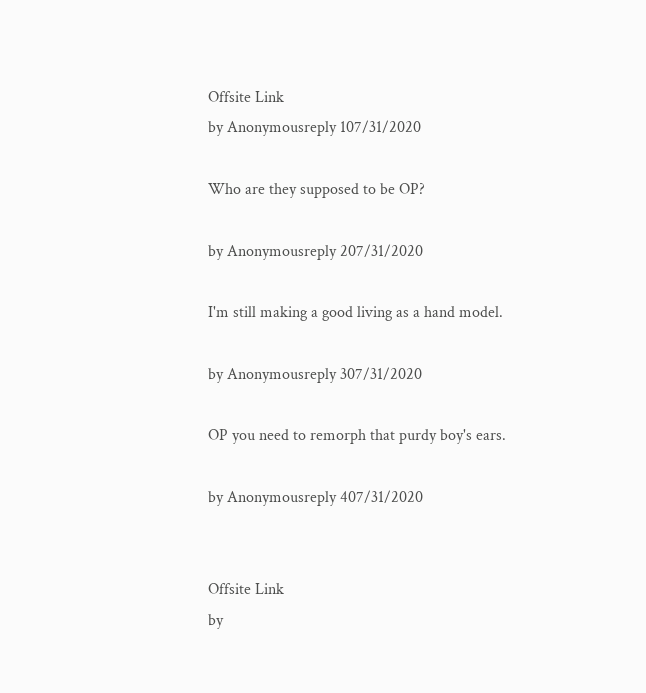Offsite Link
by Anonymousreply 107/31/2020

Who are they supposed to be OP?

by Anonymousreply 207/31/2020

I'm still making a good living as a hand model.

by Anonymousreply 307/31/2020

OP you need to remorph that purdy boy's ears.

by Anonymousreply 407/31/2020


Offsite Link
by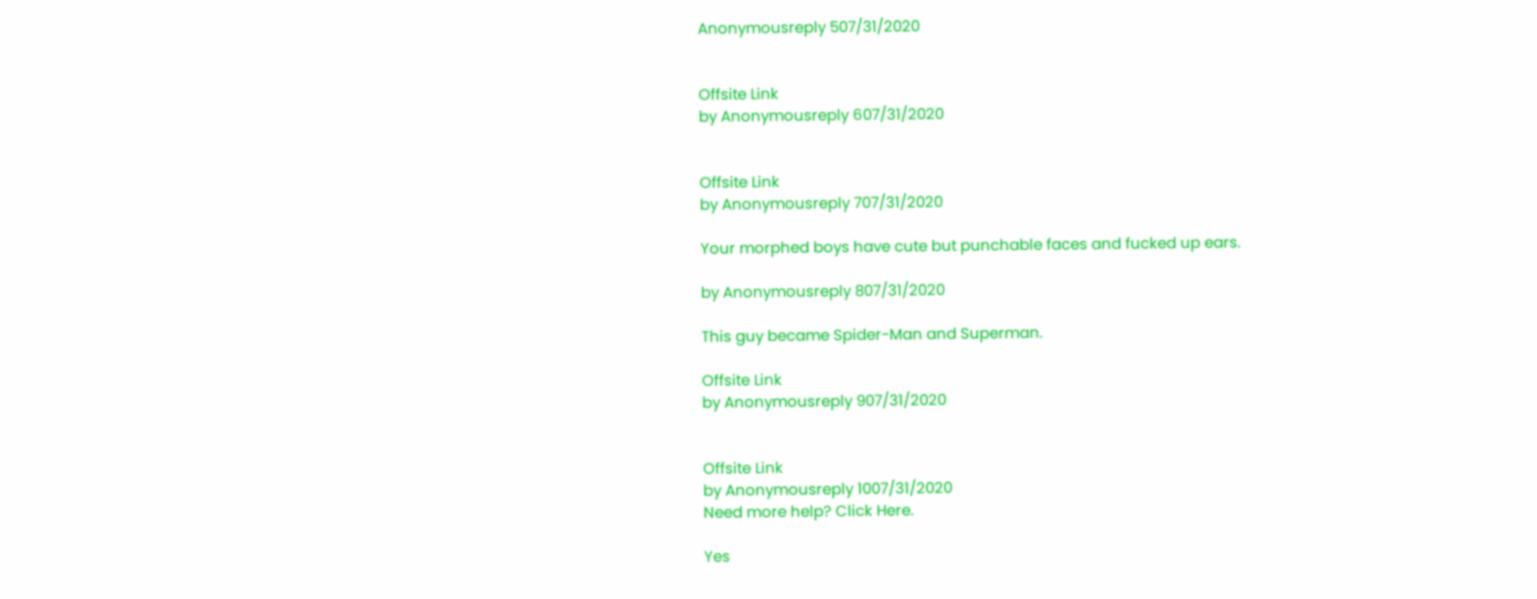Anonymousreply 507/31/2020


Offsite Link
by Anonymousreply 607/31/2020


Offsite Link
by Anonymousreply 707/31/2020

Your morphed boys have cute but punchable faces and fucked up ears.

by Anonymousreply 807/31/2020

This guy became Spider-Man and Superman.

Offsite Link
by Anonymousreply 907/31/2020


Offsite Link
by Anonymousreply 1007/31/2020
Need more help? Click Here.

Yes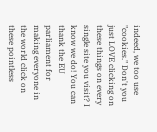indeed, we too use "cookies." Don't you just LOVE clicking on these things on every single site you visit? I know we do! You can thank the EU parliament for making everyone in the world click on these pointless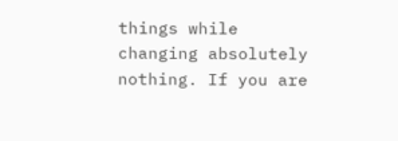things while changing absolutely nothing. If you are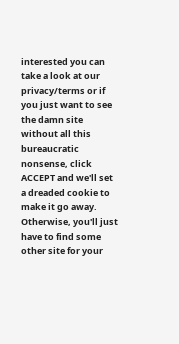interested you can take a look at our privacy/terms or if you just want to see the damn site without all this bureaucratic nonsense, click ACCEPT and we'll set a dreaded cookie to make it go away. Otherwise, you'll just have to find some other site for your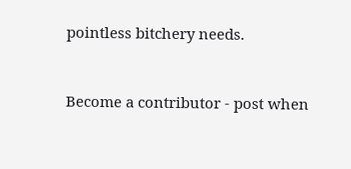pointless bitchery needs.


Become a contributor - post when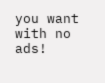you want with no ads!